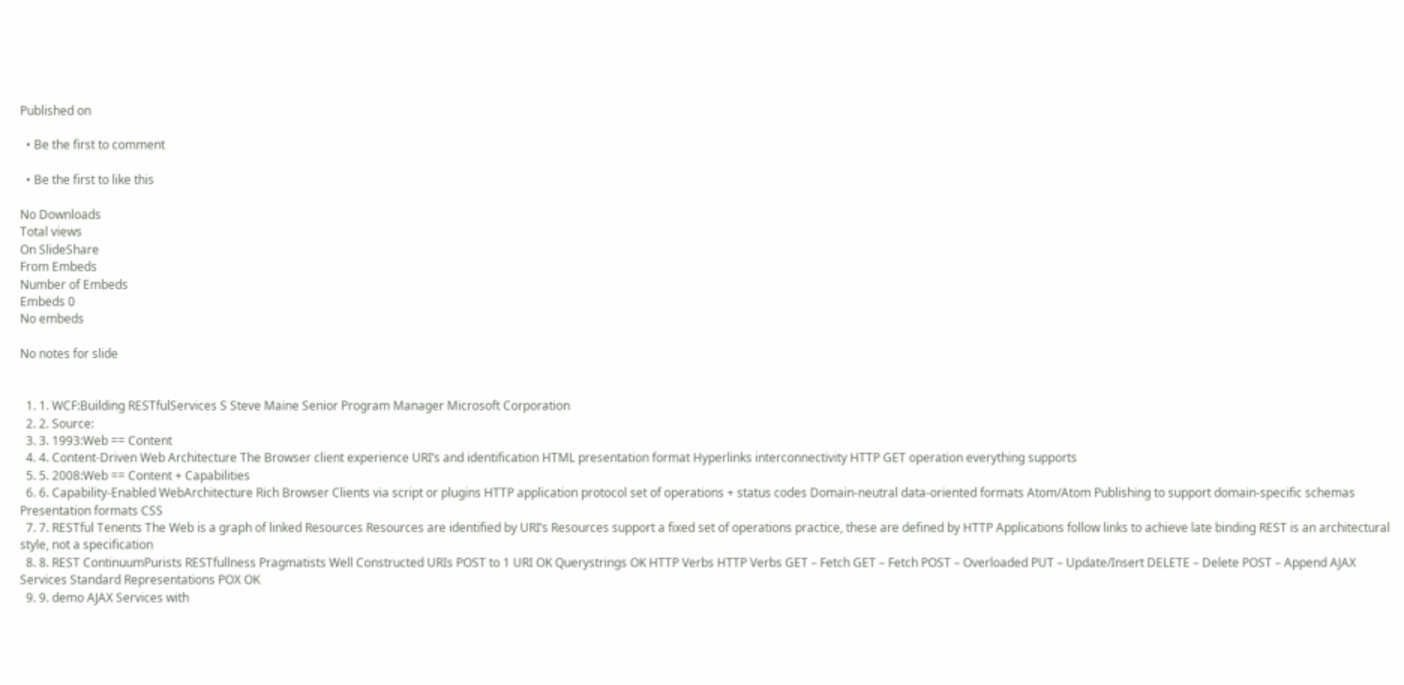Published on

  • Be the first to comment

  • Be the first to like this

No Downloads
Total views
On SlideShare
From Embeds
Number of Embeds
Embeds 0
No embeds

No notes for slide


  1. 1. WCF:Building RESTfulServices S Steve Maine Senior Program Manager Microsoft Corporation
  2. 2. Source:
  3. 3. 1993:Web == Content
  4. 4. Content-Driven Web Architecture The Browser client experience URI’s and identification HTML presentation format Hyperlinks interconnectivity HTTP GET operation everything supports
  5. 5. 2008:Web == Content + Capabilities
  6. 6. Capability-Enabled WebArchitecture Rich Browser Clients via script or plugins HTTP application protocol set of operations + status codes Domain-neutral data-oriented formats Atom/Atom Publishing to support domain-specific schemas Presentation formats CSS
  7. 7. RESTful Tenents The Web is a graph of linked Resources Resources are identified by URI’s Resources support a fixed set of operations practice, these are defined by HTTP Applications follow links to achieve late binding REST is an architectural style, not a specification
  8. 8. REST ContinuumPurists RESTfullness Pragmatists Well Constructed URIs POST to 1 URI OK Querystrings OK HTTP Verbs HTTP Verbs GET – Fetch GET – Fetch POST – Overloaded PUT – Update/Insert DELETE – Delete POST – Append AJAX Services Standard Representations POX OK
  9. 9. demo AJAX Services with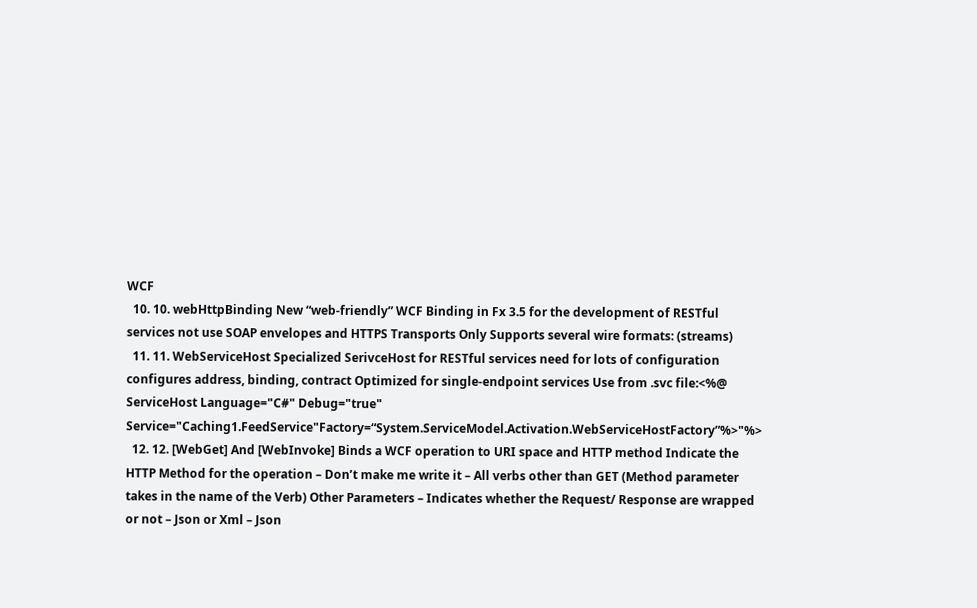WCF
  10. 10. webHttpBinding New “web-friendly” WCF Binding in Fx 3.5 for the development of RESTful services not use SOAP envelopes and HTTPS Transports Only Supports several wire formats: (streams)
  11. 11. WebServiceHost Specialized SerivceHost for RESTful services need for lots of configuration configures address, binding, contract Optimized for single-endpoint services Use from .svc file:<%@ ServiceHost Language="C#" Debug="true" Service="Caching1.FeedService"Factory=“System.ServiceModel.Activation.WebServiceHostFactory”%>"%>
  12. 12. [WebGet] And [WebInvoke] Binds a WCF operation to URI space and HTTP method Indicate the HTTP Method for the operation – Don’t make me write it – All verbs other than GET (Method parameter takes in the name of the Verb) Other Parameters – Indicates whether the Request/ Response are wrapped or not – Json or Xml – Json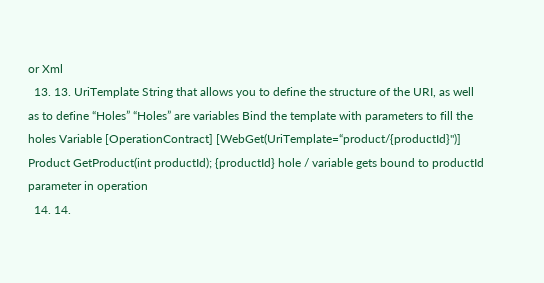or Xml
  13. 13. UriTemplate String that allows you to define the structure of the URI, as well as to define “Holes” “Holes” are variables Bind the template with parameters to fill the holes Variable [OperationContract] [WebGet(UriTemplate=“product/{productId}")] Product GetProduct(int productId); {productId} hole / variable gets bound to productId parameter in operation
  14. 14.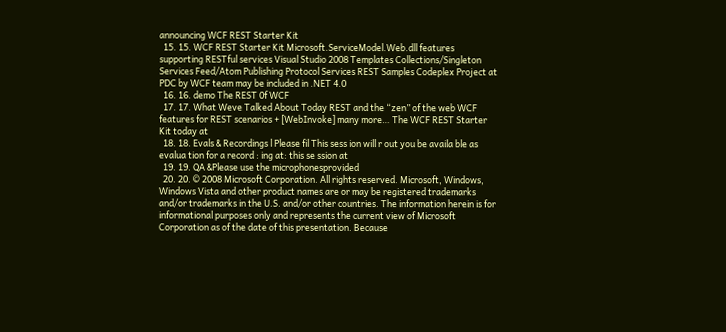announcing WCF REST Starter Kit
  15. 15. WCF REST Starter Kit Microsoft.ServiceModel.Web.dll features supporting RESTful services Visual Studio 2008 Templates Collections/Singleton Services Feed/Atom Publishing Protocol Services REST Samples Codeplex Project at PDC by WCF team may be included in .NET 4.0
  16. 16. demo The REST 0f WCF
  17. 17. What Weve Talked About Today REST and the “zen” of the web WCF features for REST scenarios + [WebInvoke] many more… The WCF REST Starter Kit today at
  18. 18. Evals & Recordings l Please fil This sess ion will r out you be availa ble as evalua tion for a record : ing at: this se ssion at
  19. 19. QA &Please use the microphonesprovided
  20. 20. © 2008 Microsoft Corporation. All rights reserved. Microsoft, Windows, Windows Vista and other product names are or may be registered trademarks and/or trademarks in the U.S. and/or other countries. The information herein is for informational purposes only and represents the current view of Microsoft Corporation as of the date of this presentation. Because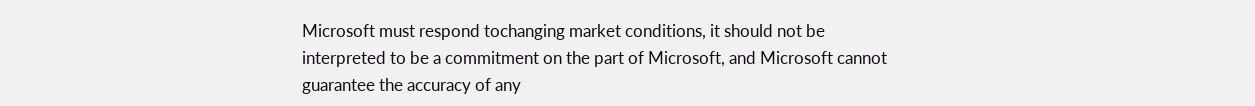Microsoft must respond tochanging market conditions, it should not be interpreted to be a commitment on the part of Microsoft, and Microsoft cannot guarantee the accuracy of any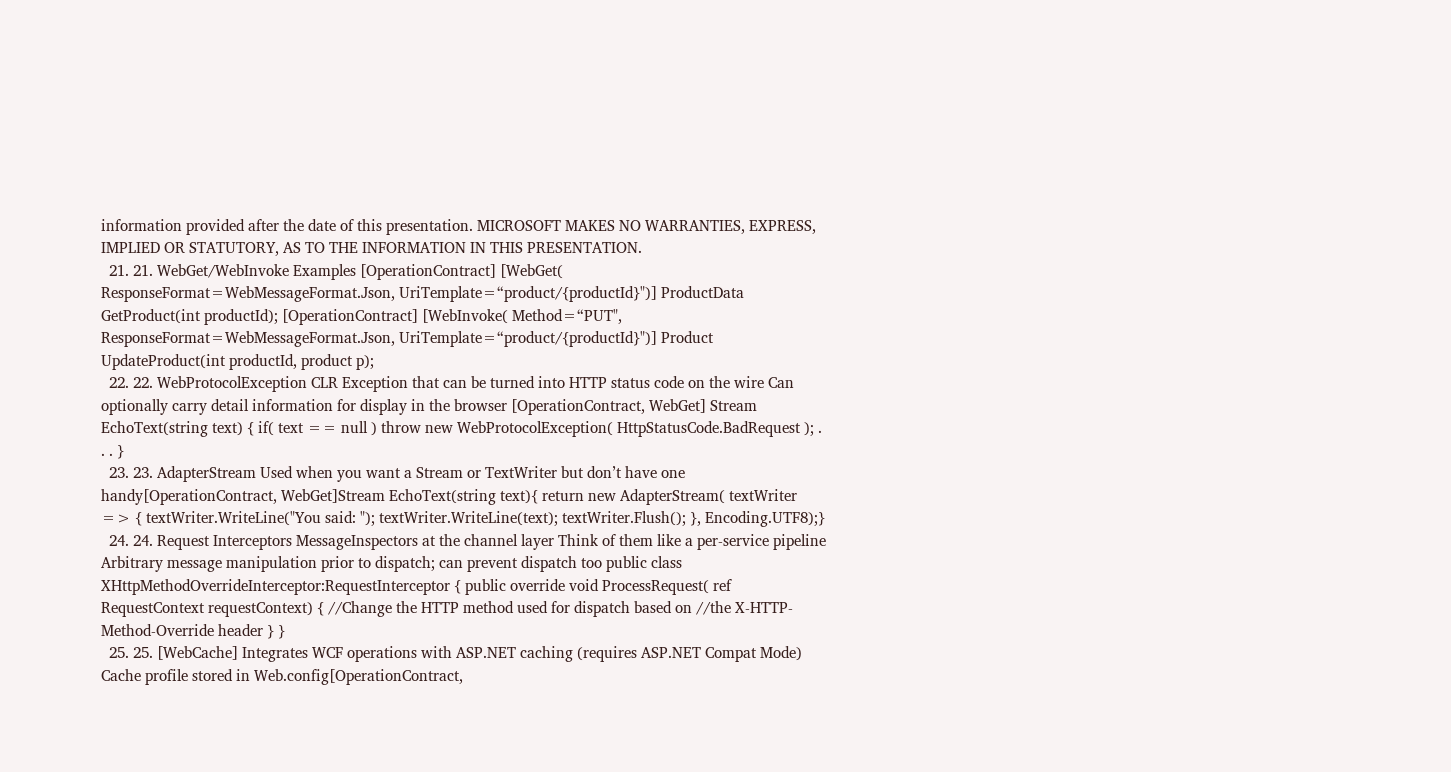information provided after the date of this presentation. MICROSOFT MAKES NO WARRANTIES, EXPRESS, IMPLIED OR STATUTORY, AS TO THE INFORMATION IN THIS PRESENTATION.
  21. 21. WebGet/WebInvoke Examples [OperationContract] [WebGet( ResponseFormat=WebMessageFormat.Json, UriTemplate=“product/{productId}")] ProductData GetProduct(int productId); [OperationContract] [WebInvoke( Method=“PUT", ResponseFormat=WebMessageFormat.Json, UriTemplate=“product/{productId}")] Product UpdateProduct(int productId, product p);
  22. 22. WebProtocolException CLR Exception that can be turned into HTTP status code on the wire Can optionally carry detail information for display in the browser [OperationContract, WebGet] Stream EchoText(string text) { if( text == null ) throw new WebProtocolException( HttpStatusCode.BadRequest ); . . . }
  23. 23. AdapterStream Used when you want a Stream or TextWriter but don’t have one handy[OperationContract, WebGet]Stream EchoText(string text){ return new AdapterStream( textWriter => { textWriter.WriteLine("You said: "); textWriter.WriteLine(text); textWriter.Flush(); }, Encoding.UTF8);}
  24. 24. Request Interceptors MessageInspectors at the channel layer Think of them like a per-service pipeline Arbitrary message manipulation prior to dispatch; can prevent dispatch too public class XHttpMethodOverrideInterceptor:RequestInterceptor { public override void ProcessRequest( ref RequestContext requestContext) { //Change the HTTP method used for dispatch based on //the X-HTTP-Method-Override header } }
  25. 25. [WebCache] Integrates WCF operations with ASP.NET caching (requires ASP.NET Compat Mode) Cache profile stored in Web.config[OperationContract,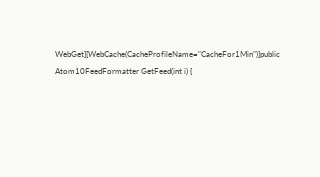WebGet][WebCache(CacheProfileName="CacheFor1Min")]public Atom10FeedFormatter GetFeed(int i) {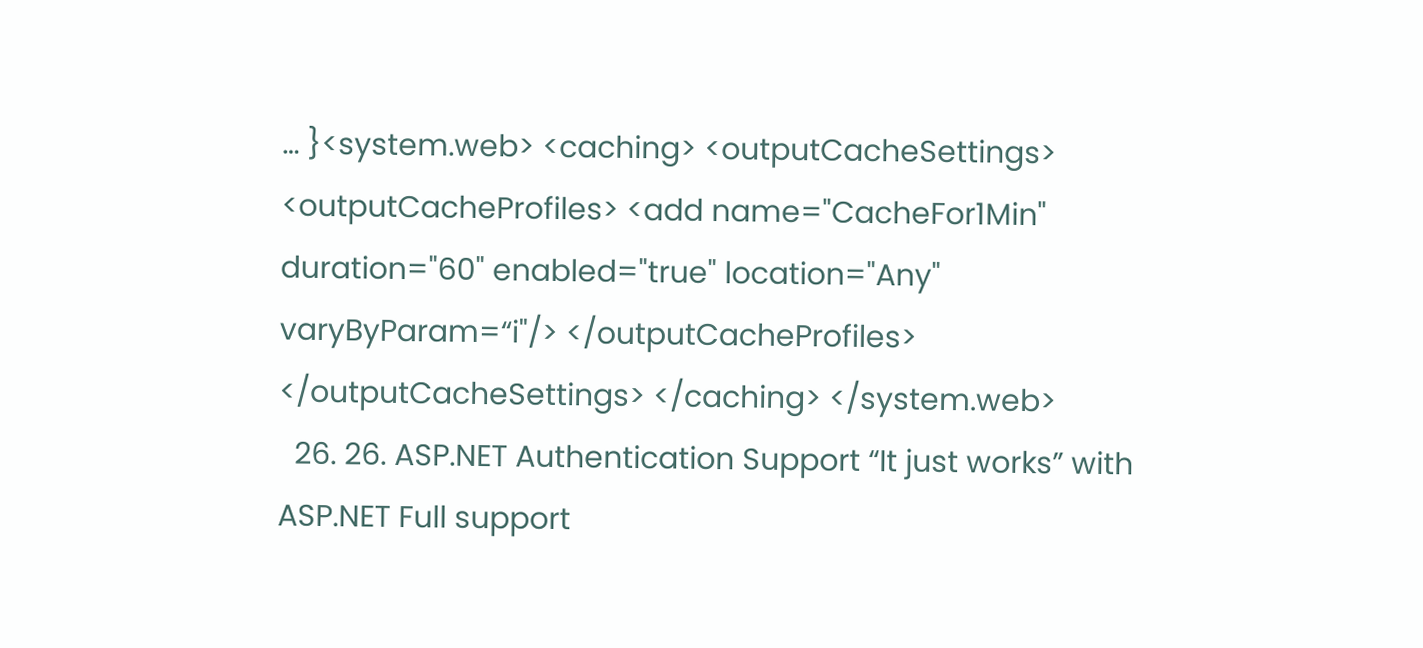… }<system.web> <caching> <outputCacheSettings> <outputCacheProfiles> <add name="CacheFor1Min" duration="60" enabled="true" location="Any" varyByParam=“i"/> </outputCacheProfiles> </outputCacheSettings> </caching> </system.web>
  26. 26. ASP.NET Authentication Support “It just works” with ASP.NET Full support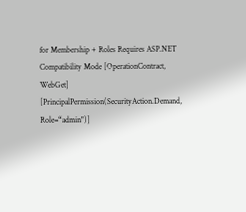for Membership + Roles Requires ASP.NET Compatibility Mode [OperationContract, WebGet] [PrincipalPermission(SecurityAction.Demand, Role=“admin")]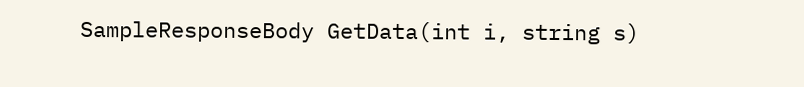SampleResponseBody GetData(int i, string s)